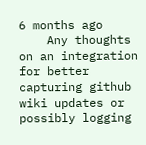6 months ago
    Any thoughts on an integration for better capturing github wiki updates or possibly logging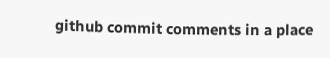github commit comments in a place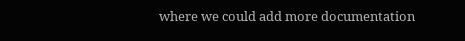where we could add more documentation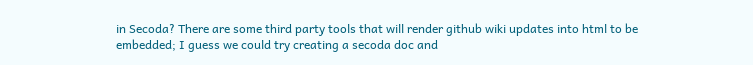in Secoda? There are some third party tools that will render github wiki updates into html to be embedded; I guess we could try creating a secoda doc and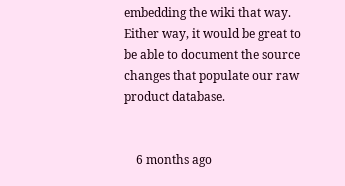embedding the wiki that way. Either way, it would be great to be able to document the source changes that populate our raw product database.


    6 months ago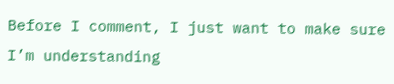Before I comment, I just want to make sure I’m understanding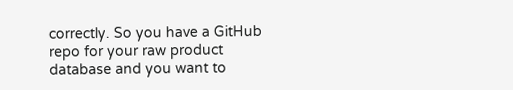correctly. So you have a GitHub repo for your raw product database and you want to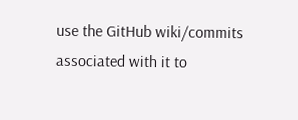use the GitHub wiki/commits associated with it to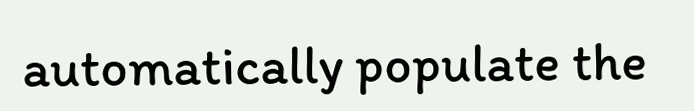automatically populate the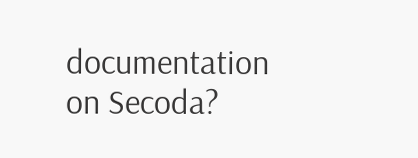documentation on Secoda?